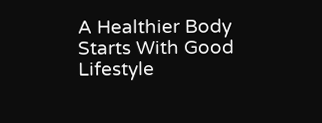A Healthier Body Starts With Good Lifestyle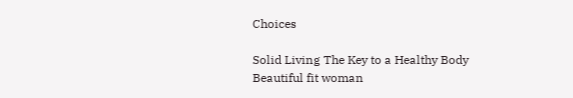Choices

Solid Living The Key to a Healthy Body
Beautiful fit woman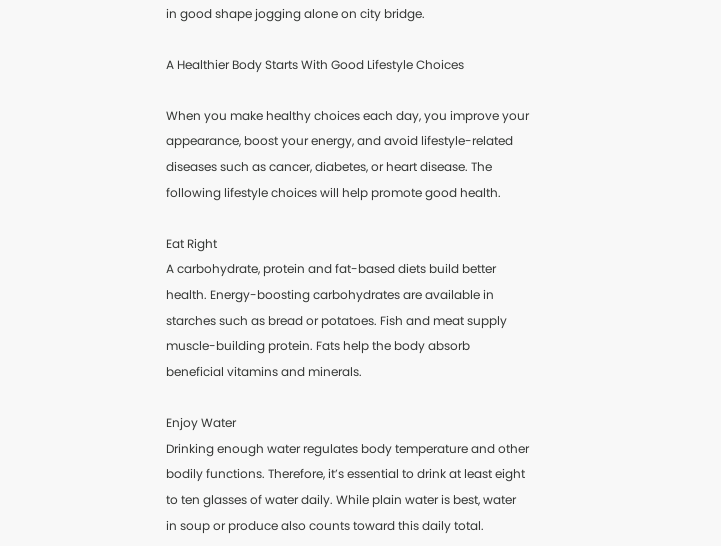in good shape jogging alone on city bridge.

A Healthier Body Starts With Good Lifestyle Choices

When you make healthy choices each day, you improve your appearance, boost your energy, and avoid lifestyle-related diseases such as cancer, diabetes, or heart disease. The following lifestyle choices will help promote good health.

Eat Right
A carbohydrate, protein and fat-based diets build better health. Energy-boosting carbohydrates are available in starches such as bread or potatoes. Fish and meat supply muscle-building protein. Fats help the body absorb beneficial vitamins and minerals.

Enjoy Water
Drinking enough water regulates body temperature and other bodily functions. Therefore, it’s essential to drink at least eight to ten glasses of water daily. While plain water is best, water in soup or produce also counts toward this daily total.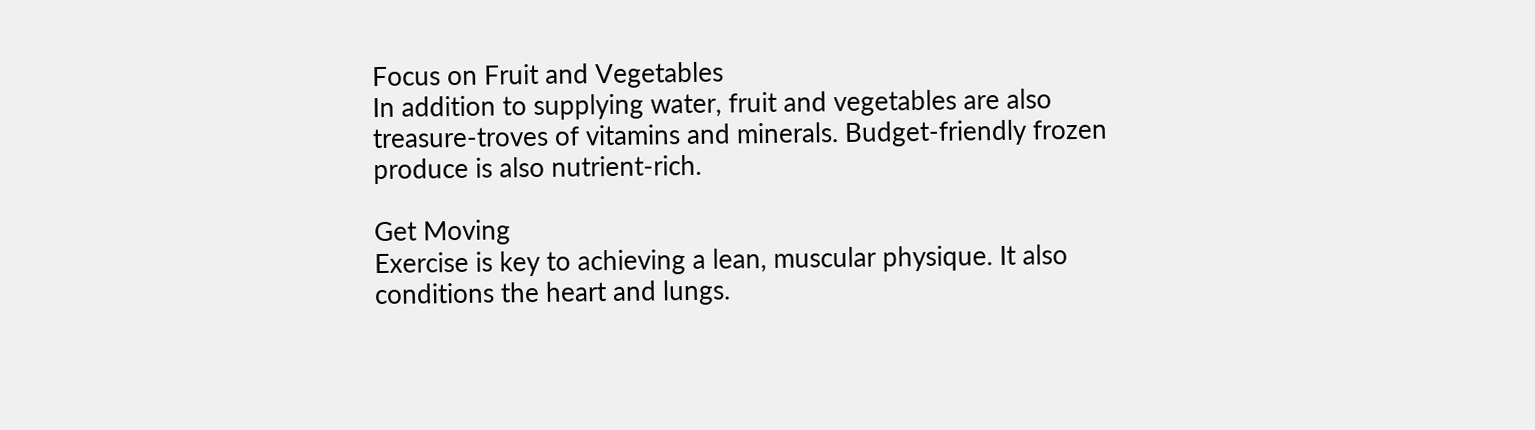Focus on Fruit and Vegetables
In addition to supplying water, fruit and vegetables are also treasure-troves of vitamins and minerals. Budget-friendly frozen produce is also nutrient-rich.

Get Moving
Exercise is key to achieving a lean, muscular physique. It also conditions the heart and lungs.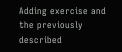Adding exercise and the previously described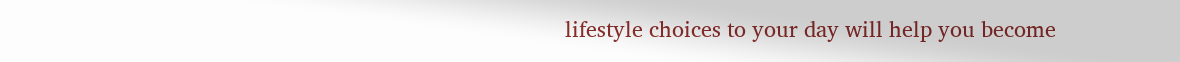lifestyle choices to your day will help you become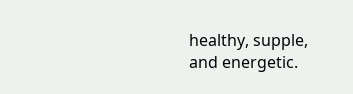healthy, supple, and energetic.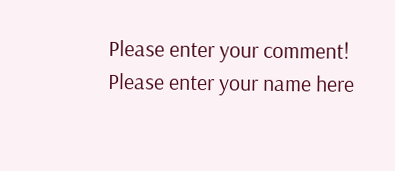Please enter your comment!
Please enter your name here